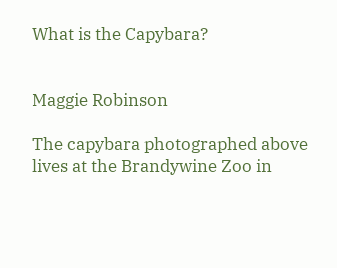What is the Capybara?


Maggie Robinson

The capybara photographed above lives at the Brandywine Zoo in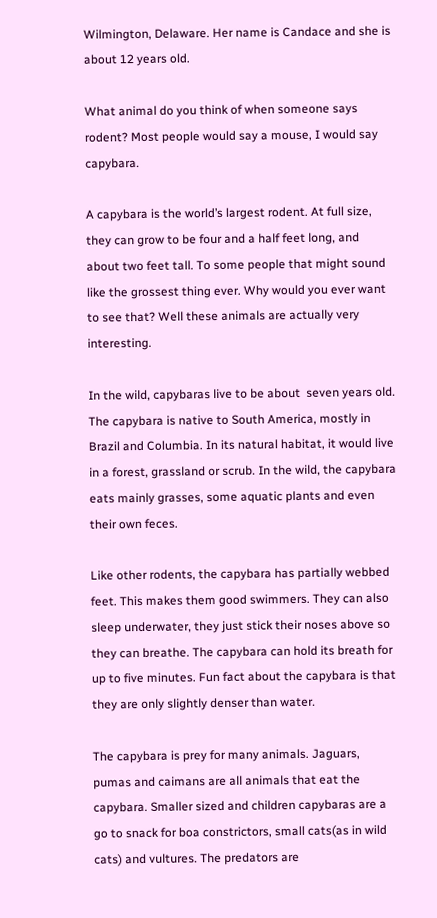Wilmington, Delaware. Her name is Candace and she is about 12 years old.

What animal do you think of when someone says rodent? Most people would say a mouse, I would say capybara.

A capybara is the world’s largest rodent. At full size, they can grow to be four and a half feet long, and about two feet tall. To some people that might sound like the grossest thing ever. Why would you ever want to see that? Well these animals are actually very interesting.

In the wild, capybaras live to be about  seven years old. The capybara is native to South America, mostly in Brazil and Columbia. In its natural habitat, it would live in a forest, grassland or scrub. In the wild, the capybara eats mainly grasses, some aquatic plants and even their own feces.

Like other rodents, the capybara has partially webbed feet. This makes them good swimmers. They can also sleep underwater, they just stick their noses above so they can breathe. The capybara can hold its breath for up to five minutes. Fun fact about the capybara is that they are only slightly denser than water.

The capybara is prey for many animals. Jaguars, pumas and caimans are all animals that eat the capybara. Smaller sized and children capybaras are a go to snack for boa constrictors, small cats(as in wild cats) and vultures. The predators are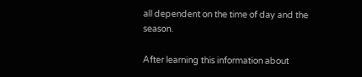all dependent on the time of day and the season.

After learning this information about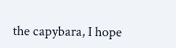the capybara, I hope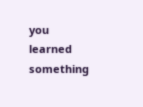you learned something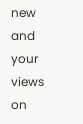new and your views on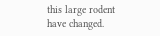this large rodent have changed.